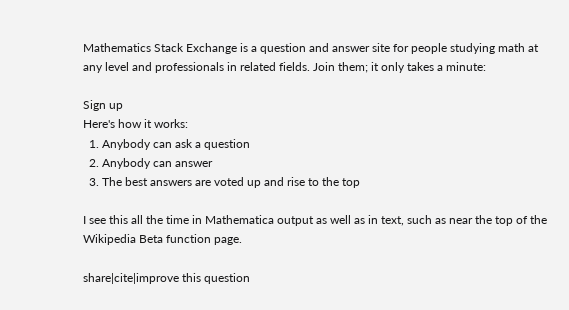Mathematics Stack Exchange is a question and answer site for people studying math at any level and professionals in related fields. Join them; it only takes a minute:

Sign up
Here's how it works:
  1. Anybody can ask a question
  2. Anybody can answer
  3. The best answers are voted up and rise to the top

I see this all the time in Mathematica output as well as in text, such as near the top of the Wikipedia Beta function page.

share|cite|improve this question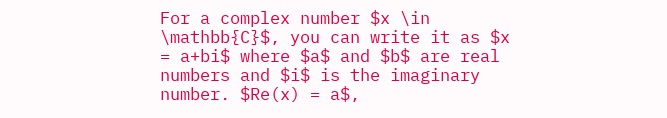For a complex number $x \in \mathbb{C}$, you can write it as $x = a+bi$ where $a$ and $b$ are real numbers and $i$ is the imaginary number. $Re(x) = a$,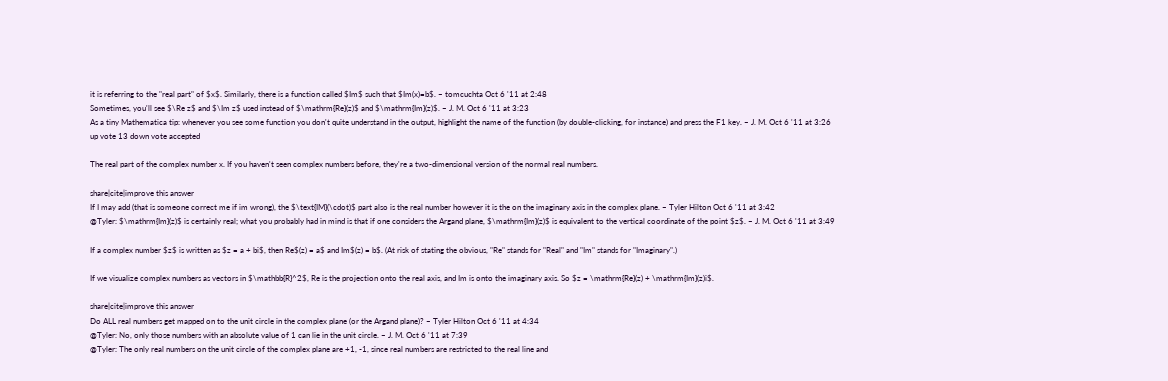it is referring to the "real part" of $x$. Similarly, there is a function called $Im$ such that $Im(x)=b$. – tomcuchta Oct 6 '11 at 2:48
Sometimes, you'll see $\Re z$ and $\Im z$ used instead of $\mathrm{Re}(z)$ and $\mathrm{Im}(z)$. – J. M. Oct 6 '11 at 3:23
As a tiny Mathematica tip: whenever you see some function you don't quite understand in the output, highlight the name of the function (by double-clicking, for instance) and press the F1 key. – J. M. Oct 6 '11 at 3:26
up vote 13 down vote accepted

The real part of the complex number x. If you haven't seen complex numbers before, they're a two-dimensional version of the normal real numbers.

share|cite|improve this answer
If I may add (that is someone correct me if im wrong), the $\text{IM}(\cdot)$ part also is the real number however it is the on the imaginary axis in the complex plane. – Tyler Hilton Oct 6 '11 at 3:42
@Tyler: $\mathrm{Im}(z)$ is certainly real; what you probably had in mind is that if one considers the Argand plane, $\mathrm{Im}(z)$ is equivalent to the vertical coordinate of the point $z$. – J. M. Oct 6 '11 at 3:49

If a complex number $z$ is written as $z = a + bi$, then Re$(z) = a$ and Im$(z) = b$. (At risk of stating the obvious, "Re" stands for "Real" and "Im" stands for "Imaginary".)

If we visualize complex numbers as vectors in $\mathbb{R}^2$, Re is the projection onto the real axis, and Im is onto the imaginary axis. So $z = \mathrm{Re}(z) + \mathrm{Im}(z)i$.

share|cite|improve this answer
Do ALL real numbers get mapped on to the unit circle in the complex plane (or the Argand plane)? – Tyler Hilton Oct 6 '11 at 4:34
@Tyler: No, only those numbers with an absolute value of 1 can lie in the unit circle. – J. M. Oct 6 '11 at 7:39
@Tyler: The only real numbers on the unit circle of the complex plane are +1, -1, since real numbers are restricted to the real line and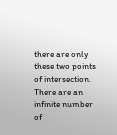there are only these two points of intersection. There are an infinite number of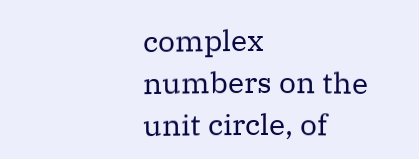complex numbers on the unit circle, of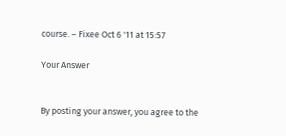course. – Fixee Oct 6 '11 at 15:57

Your Answer


By posting your answer, you agree to the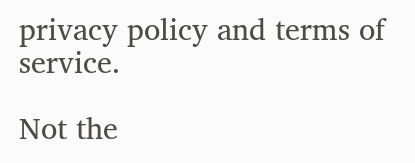privacy policy and terms of service.

Not the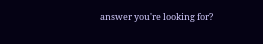answer you're looking for?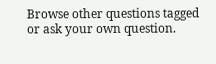Browse other questions tagged or ask your own question.